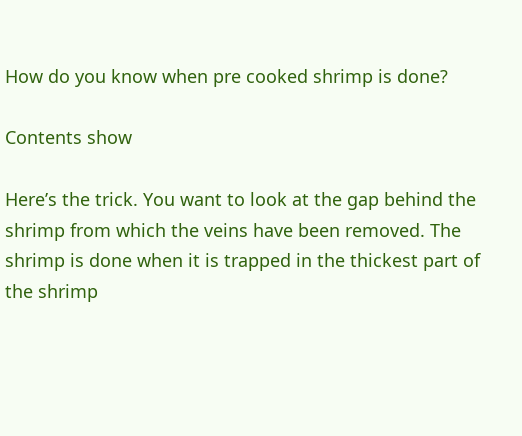How do you know when pre cooked shrimp is done?

Contents show

Here’s the trick. You want to look at the gap behind the shrimp from which the veins have been removed. The shrimp is done when it is trapped in the thickest part of the shrimp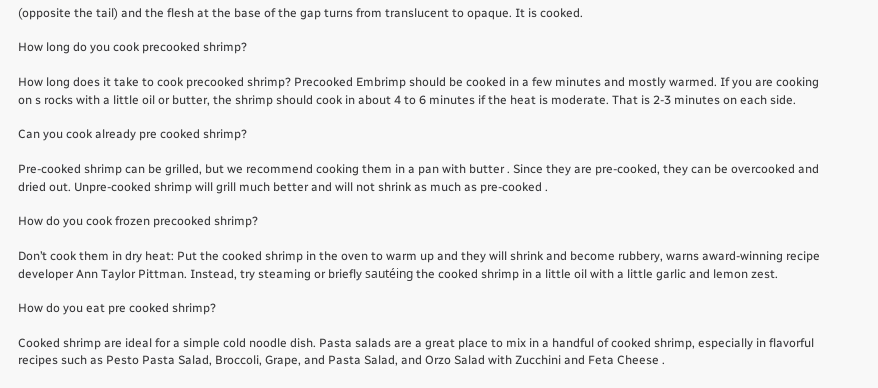(opposite the tail) and the flesh at the base of the gap turns from translucent to opaque. It is cooked.

How long do you cook precooked shrimp?

How long does it take to cook precooked shrimp? Precooked Embrimp should be cooked in a few minutes and mostly warmed. If you are cooking on s rocks with a little oil or butter, the shrimp should cook in about 4 to 6 minutes if the heat is moderate. That is 2-3 minutes on each side.

Can you cook already pre cooked shrimp?

Pre-cooked shrimp can be grilled, but we recommend cooking them in a pan with butter . Since they are pre-cooked, they can be overcooked and dried out. Unpre-cooked shrimp will grill much better and will not shrink as much as pre-cooked .

How do you cook frozen precooked shrimp?

Don’t cook them in dry heat: Put the cooked shrimp in the oven to warm up and they will shrink and become rubbery, warns award-winning recipe developer Ann Taylor Pittman. Instead, try steaming or briefly sautéing the cooked shrimp in a little oil with a little garlic and lemon zest.

How do you eat pre cooked shrimp?

Cooked shrimp are ideal for a simple cold noodle dish. Pasta salads are a great place to mix in a handful of cooked shrimp, especially in flavorful recipes such as Pesto Pasta Salad, Broccoli, Grape, and Pasta Salad, and Orzo Salad with Zucchini and Feta Cheese .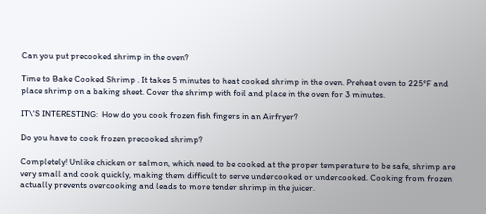Can you put precooked shrimp in the oven?

Time to Bake Cooked Shrimp . It takes 5 minutes to heat cooked shrimp in the oven. Preheat oven to 225°F and place shrimp on a baking sheet. Cover the shrimp with foil and place in the oven for 3 minutes.

IT\'S INTERESTING:  How do you cook frozen fish fingers in an Airfryer?

Do you have to cook frozen precooked shrimp?

Completely! Unlike chicken or salmon, which need to be cooked at the proper temperature to be safe, shrimp are very small and cook quickly, making them difficult to serve undercooked or undercooked. Cooking from frozen actually prevents overcooking and leads to more tender shrimp in the juicer.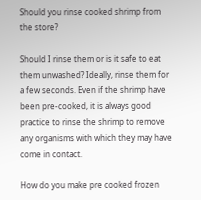Should you rinse cooked shrimp from the store?

Should I rinse them or is it safe to eat them unwashed? Ideally, rinse them for a few seconds. Even if the shrimp have been pre-cooked, it is always good practice to rinse the shrimp to remove any organisms with which they may have come in contact.

How do you make pre cooked frozen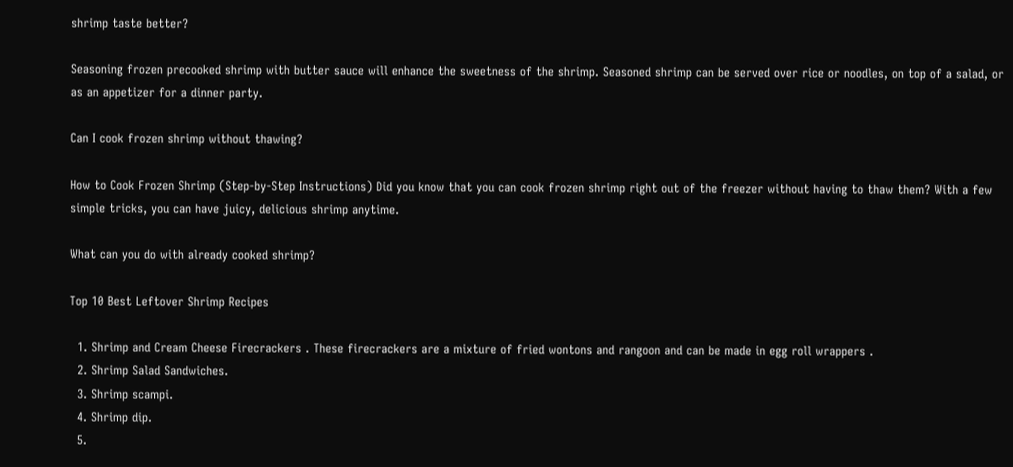shrimp taste better?

Seasoning frozen precooked shrimp with butter sauce will enhance the sweetness of the shrimp. Seasoned shrimp can be served over rice or noodles, on top of a salad, or as an appetizer for a dinner party.

Can I cook frozen shrimp without thawing?

How to Cook Frozen Shrimp (Step-by-Step Instructions) Did you know that you can cook frozen shrimp right out of the freezer without having to thaw them? With a few simple tricks, you can have juicy, delicious shrimp anytime.

What can you do with already cooked shrimp?

Top 10 Best Leftover Shrimp Recipes

  1. Shrimp and Cream Cheese Firecrackers . These firecrackers are a mixture of fried wontons and rangoon and can be made in egg roll wrappers .
  2. Shrimp Salad Sandwiches.
  3. Shrimp scampi.
  4. Shrimp dip.
  5.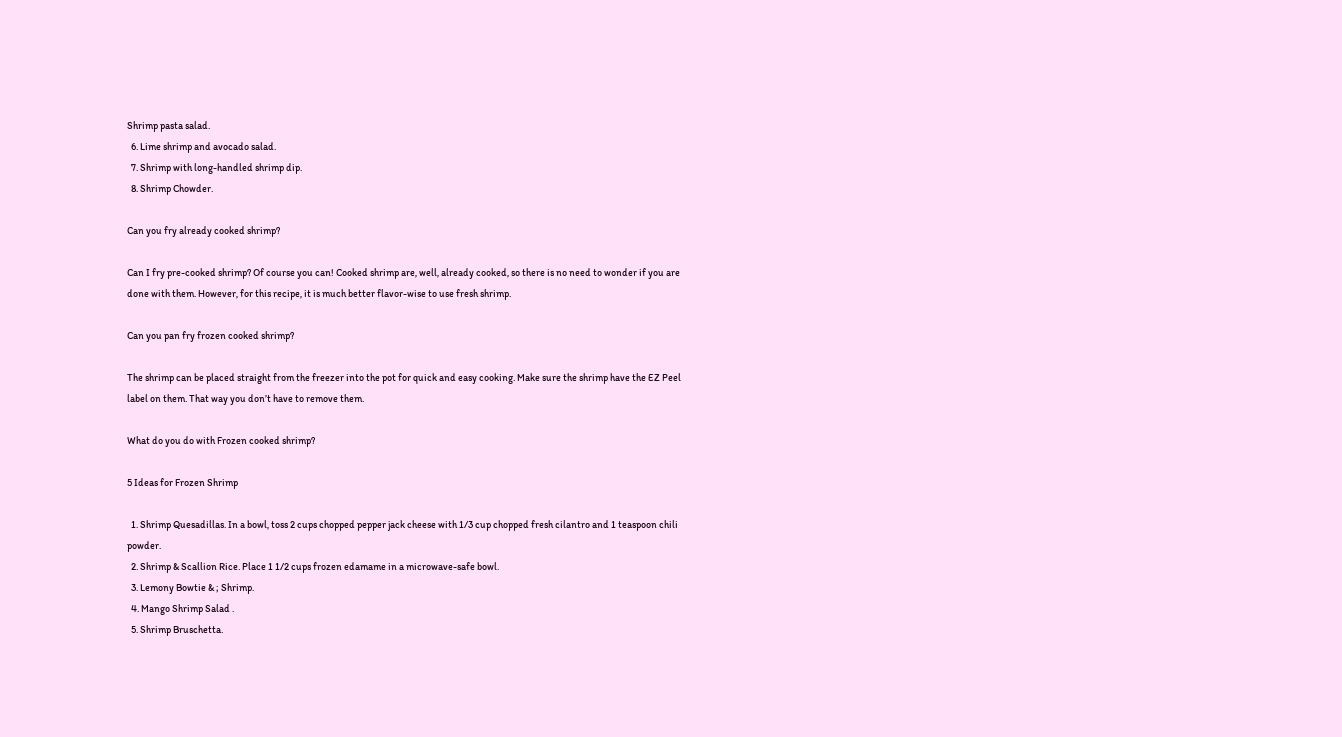Shrimp pasta salad.
  6. Lime shrimp and avocado salad.
  7. Shrimp with long-handled shrimp dip.
  8. Shrimp Chowder.

Can you fry already cooked shrimp?

Can I fry pre-cooked shrimp? Of course you can! Cooked shrimp are, well, already cooked, so there is no need to wonder if you are done with them. However, for this recipe, it is much better flavor-wise to use fresh shrimp.

Can you pan fry frozen cooked shrimp?

The shrimp can be placed straight from the freezer into the pot for quick and easy cooking. Make sure the shrimp have the EZ Peel label on them. That way you don’t have to remove them.

What do you do with Frozen cooked shrimp?

5 Ideas for Frozen Shrimp

  1. Shrimp Quesadillas. In a bowl, toss 2 cups chopped pepper jack cheese with 1/3 cup chopped fresh cilantro and 1 teaspoon chili powder.
  2. Shrimp & Scallion Rice. Place 1 1/2 cups frozen edamame in a microwave-safe bowl.
  3. Lemony Bowtie & ; Shrimp.
  4. Mango Shrimp Salad .
  5. Shrimp Bruschetta.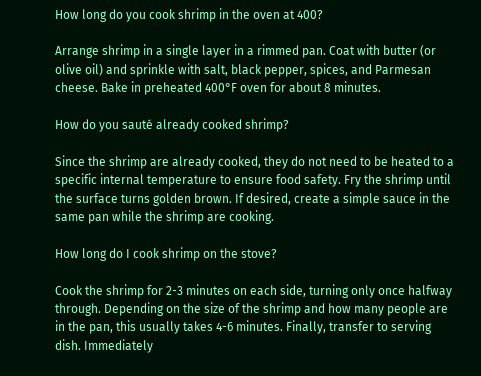How long do you cook shrimp in the oven at 400?

Arrange shrimp in a single layer in a rimmed pan. Coat with butter (or olive oil) and sprinkle with salt, black pepper, spices, and Parmesan cheese. Bake in preheated 400°F oven for about 8 minutes.

How do you sauté already cooked shrimp?

Since the shrimp are already cooked, they do not need to be heated to a specific internal temperature to ensure food safety. Fry the shrimp until the surface turns golden brown. If desired, create a simple sauce in the same pan while the shrimp are cooking.

How long do I cook shrimp on the stove?

Cook the shrimp for 2-3 minutes on each side, turning only once halfway through. Depending on the size of the shrimp and how many people are in the pan, this usually takes 4-6 minutes. Finally, transfer to serving dish. Immediately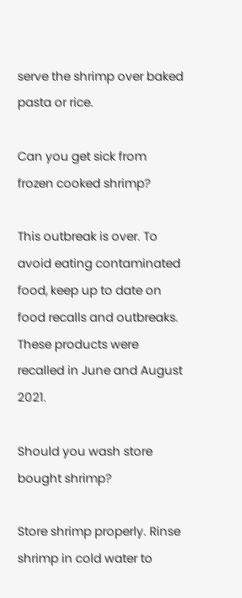serve the shrimp over baked pasta or rice.

Can you get sick from frozen cooked shrimp?

This outbreak is over. To avoid eating contaminated food, keep up to date on food recalls and outbreaks. These products were recalled in June and August 2021.

Should you wash store bought shrimp?

Store shrimp properly. Rinse shrimp in cold water to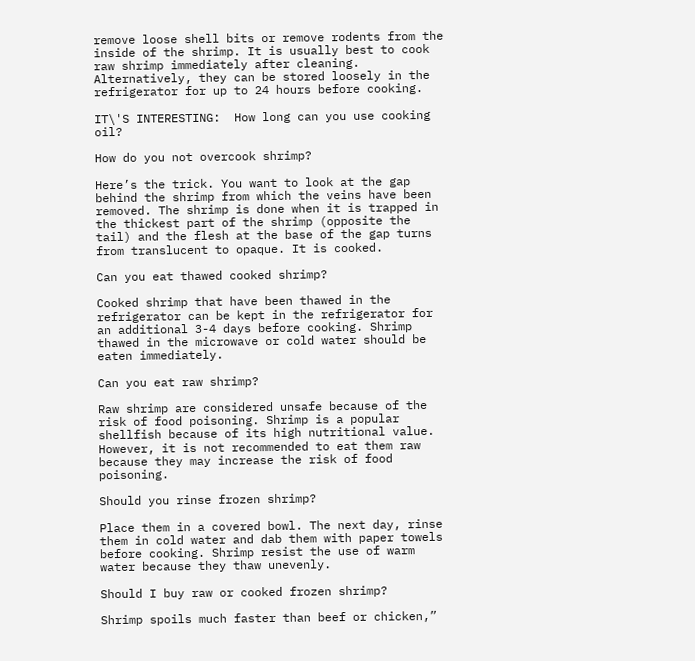remove loose shell bits or remove rodents from the inside of the shrimp. It is usually best to cook raw shrimp immediately after cleaning. Alternatively, they can be stored loosely in the refrigerator for up to 24 hours before cooking.

IT\'S INTERESTING:  How long can you use cooking oil?

How do you not overcook shrimp?

Here’s the trick. You want to look at the gap behind the shrimp from which the veins have been removed. The shrimp is done when it is trapped in the thickest part of the shrimp (opposite the tail) and the flesh at the base of the gap turns from translucent to opaque. It is cooked.

Can you eat thawed cooked shrimp?

Cooked shrimp that have been thawed in the refrigerator can be kept in the refrigerator for an additional 3-4 days before cooking. Shrimp thawed in the microwave or cold water should be eaten immediately.

Can you eat raw shrimp?

Raw shrimp are considered unsafe because of the risk of food poisoning. Shrimp is a popular shellfish because of its high nutritional value. However, it is not recommended to eat them raw because they may increase the risk of food poisoning.

Should you rinse frozen shrimp?

Place them in a covered bowl. The next day, rinse them in cold water and dab them with paper towels before cooking. Shrimp resist the use of warm water because they thaw unevenly.

Should I buy raw or cooked frozen shrimp?

Shrimp spoils much faster than beef or chicken,”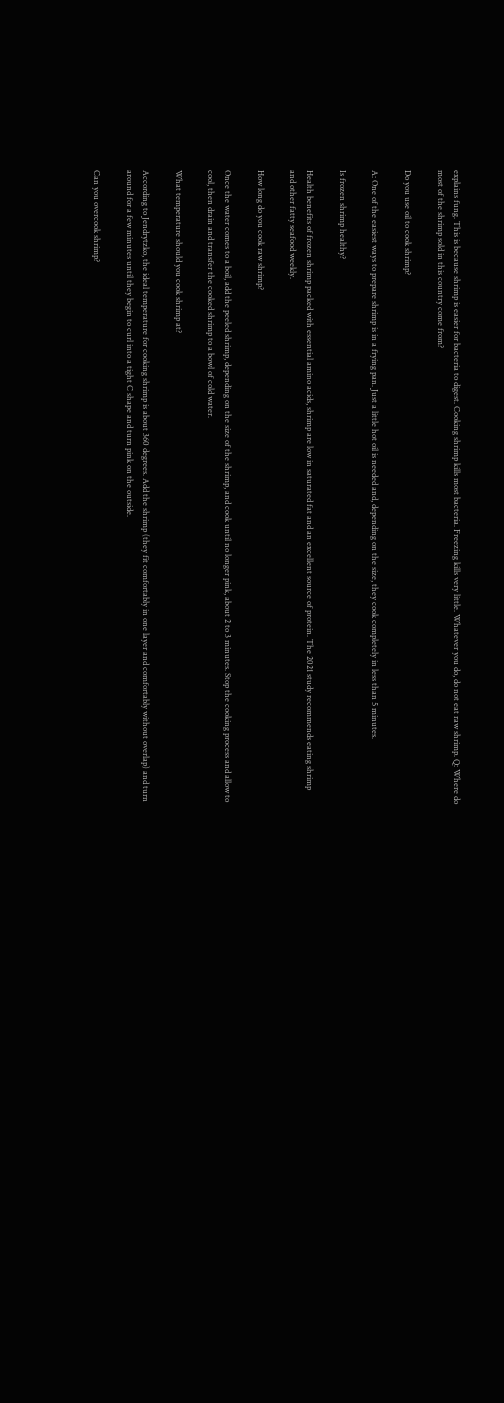explains fung. This is because shrimp is easier for bacteria to digest. Cooking shrimp kills most bacteria. Freezing kills very little. Whatever you do, do not eat raw shrimp. Q: Where do most of the shrimp sold in this country come from?

Do you use oil to cook shrimp?

A: One of the easiest ways to prepare shrimp is in a frying pan. Just a little hot oil is needed and, depending on the size, they cook completely in less than 5 minutes.

Is frozen shrimp healthy?

Health benefits of frozen shrimp packed with essential amino acids, shrimp are low in saturated fat and an excellent source of protein. The 2021 study recommends eating shrimp and other fatty seafood weekly.

How long do you cook raw shrimp?

Once the water comes to a boil, add the peeled shrimp, depending on the size of the shrimp, and cook until no longer pink, about 2 to 3 minutes. Stop the cooking process and allow to cool, then drain and transfer the cooked shrimp to a bowl of cold water.

What temperature should you cook shrimp at?

According to Jendrytzko, the ideal temperature for cooking shrimp is about 360 degrees. Add the shrimp (they fit comfortably in one layer and comfortably without overlap) and turn around for a few minutes until they begin to curl into a tight C shape and turn pink on the outside.

Can you overcook shrimp?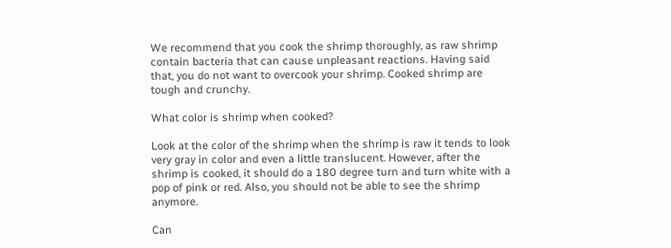We recommend that you cook the shrimp thoroughly, as raw shrimp contain bacteria that can cause unpleasant reactions. Having said that, you do not want to overcook your shrimp. Cooked shrimp are tough and crunchy.

What color is shrimp when cooked?

Look at the color of the shrimp when the shrimp is raw it tends to look very gray in color and even a little translucent. However, after the shrimp is cooked, it should do a 180 degree turn and turn white with a pop of pink or red. Also, you should not be able to see the shrimp anymore.

Can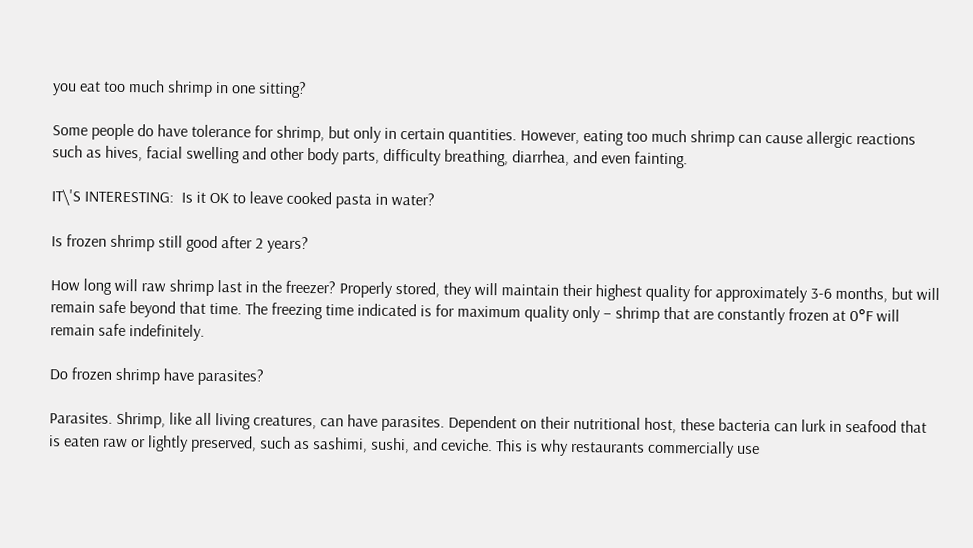you eat too much shrimp in one sitting?

Some people do have tolerance for shrimp, but only in certain quantities. However, eating too much shrimp can cause allergic reactions such as hives, facial swelling and other body parts, difficulty breathing, diarrhea, and even fainting.

IT\'S INTERESTING:  Is it OK to leave cooked pasta in water?

Is frozen shrimp still good after 2 years?

How long will raw shrimp last in the freezer? Properly stored, they will maintain their highest quality for approximately 3-6 months, but will remain safe beyond that time. The freezing time indicated is for maximum quality only – shrimp that are constantly frozen at 0°F will remain safe indefinitely.

Do frozen shrimp have parasites?

Parasites. Shrimp, like all living creatures, can have parasites. Dependent on their nutritional host, these bacteria can lurk in seafood that is eaten raw or lightly preserved, such as sashimi, sushi, and ceviche. This is why restaurants commercially use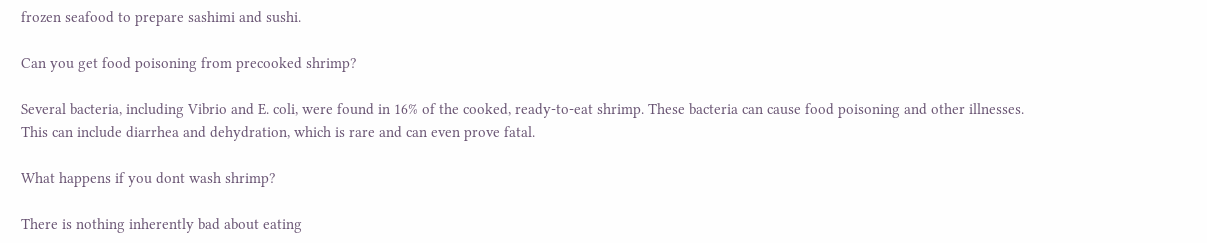frozen seafood to prepare sashimi and sushi.

Can you get food poisoning from precooked shrimp?

Several bacteria, including Vibrio and E. coli, were found in 16% of the cooked, ready-to-eat shrimp. These bacteria can cause food poisoning and other illnesses. This can include diarrhea and dehydration, which is rare and can even prove fatal.

What happens if you dont wash shrimp?

There is nothing inherently bad about eating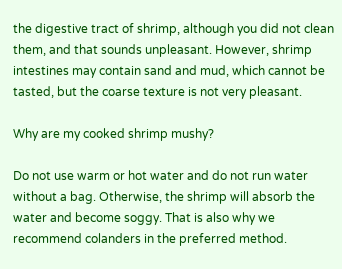the digestive tract of shrimp, although you did not clean them, and that sounds unpleasant. However, shrimp intestines may contain sand and mud, which cannot be tasted, but the coarse texture is not very pleasant.

Why are my cooked shrimp mushy?

Do not use warm or hot water and do not run water without a bag. Otherwise, the shrimp will absorb the water and become soggy. That is also why we recommend colanders in the preferred method.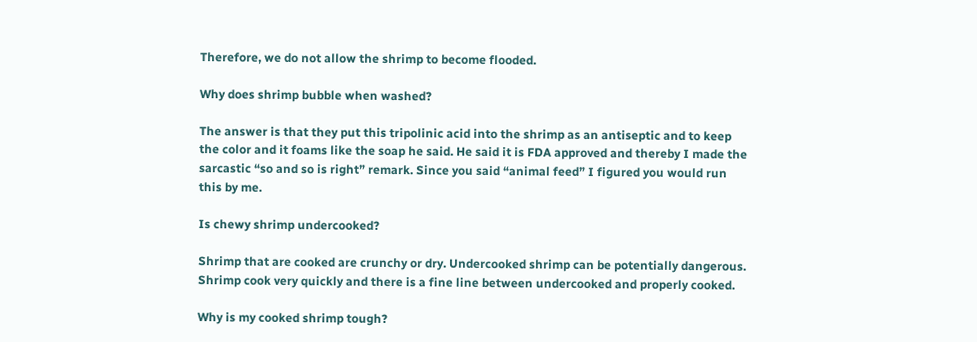Therefore, we do not allow the shrimp to become flooded.

Why does shrimp bubble when washed?

The answer is that they put this tripolinic acid into the shrimp as an antiseptic and to keep the color and it foams like the soap he said. He said it is FDA approved and thereby I made the sarcastic “so and so is right” remark. Since you said “animal feed” I figured you would run this by me.

Is chewy shrimp undercooked?

Shrimp that are cooked are crunchy or dry. Undercooked shrimp can be potentially dangerous. Shrimp cook very quickly and there is a fine line between undercooked and properly cooked.

Why is my cooked shrimp tough?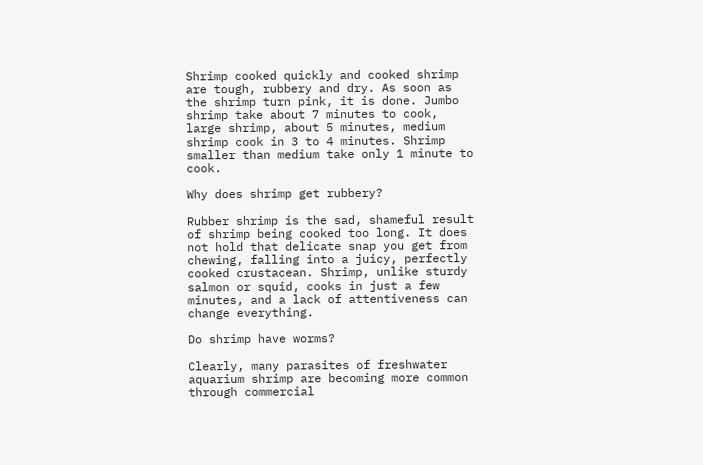Shrimp cooked quickly and cooked shrimp are tough, rubbery and dry. As soon as the shrimp turn pink, it is done. Jumbo shrimp take about 7 minutes to cook, large shrimp, about 5 minutes, medium shrimp cook in 3 to 4 minutes. Shrimp smaller than medium take only 1 minute to cook.

Why does shrimp get rubbery?

Rubber shrimp is the sad, shameful result of shrimp being cooked too long. It does not hold that delicate snap you get from chewing, falling into a juicy, perfectly cooked crustacean. Shrimp, unlike sturdy salmon or squid, cooks in just a few minutes, and a lack of attentiveness can change everything.

Do shrimp have worms?

Clearly, many parasites of freshwater aquarium shrimp are becoming more common through commercial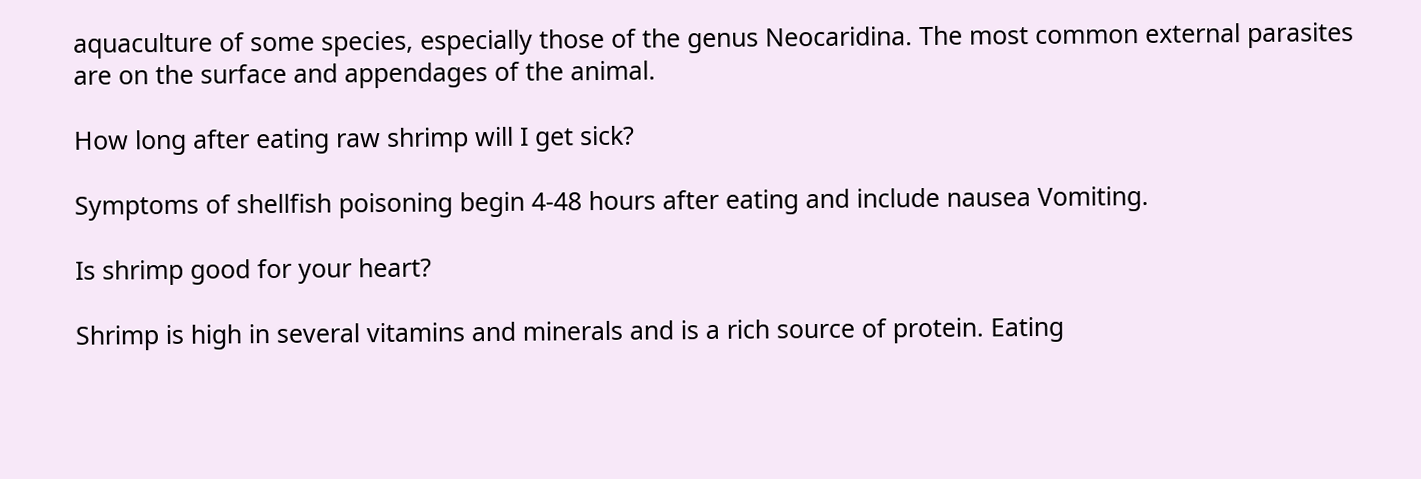aquaculture of some species, especially those of the genus Neocaridina. The most common external parasites are on the surface and appendages of the animal.

How long after eating raw shrimp will I get sick?

Symptoms of shellfish poisoning begin 4-48 hours after eating and include nausea Vomiting.

Is shrimp good for your heart?

Shrimp is high in several vitamins and minerals and is a rich source of protein. Eating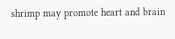shrimp may promote heart and brain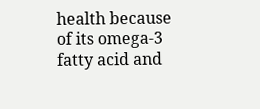health because of its omega-3 fatty acid and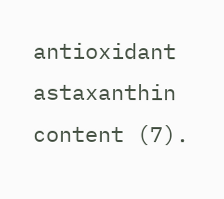antioxidant astaxanthin content (7).